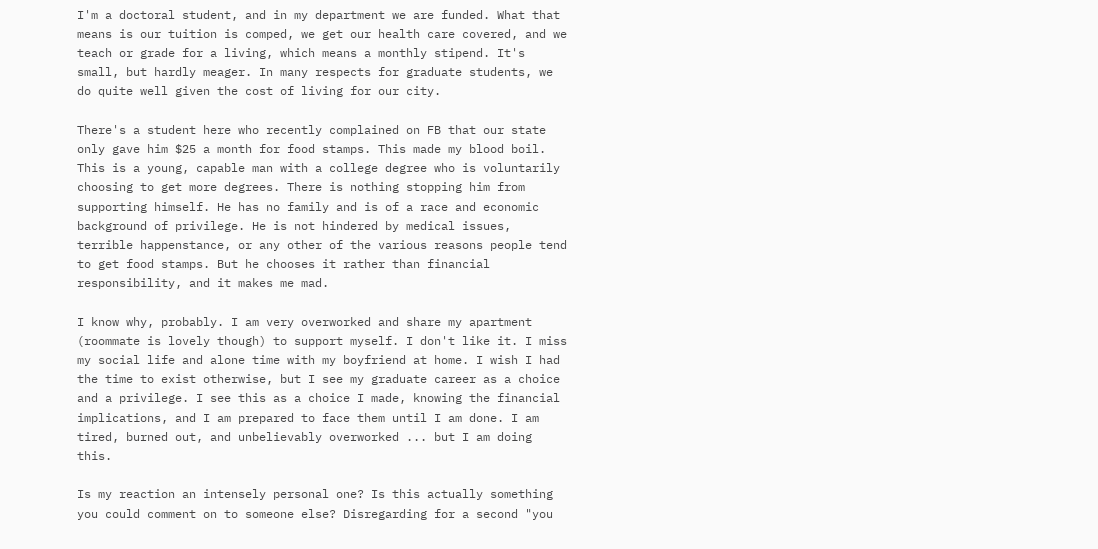I'm a doctoral student, and in my department we are funded. What that means is our tuition is comped, we get our health care covered, and we teach or grade for a living, which means a monthly stipend. It's small, but hardly meager. In many respects for graduate students, we do quite well given the cost of living for our city.

There's a student here who recently complained on FB that our state only gave him $25 a month for food stamps. This made my blood boil. This is a young, capable man with a college degree who is voluntarily choosing to get more degrees. There is nothing stopping him from supporting himself. He has no family and is of a race and economic background of privilege. He is not hindered by medical issues, terrible happenstance, or any other of the various reasons people tend to get food stamps. But he chooses it rather than financial responsibility, and it makes me mad.

I know why, probably. I am very overworked and share my apartment (roommate is lovely though) to support myself. I don't like it. I miss my social life and alone time with my boyfriend at home. I wish I had the time to exist otherwise, but I see my graduate career as a choice and a privilege. I see this as a choice I made, knowing the financial implications, and I am prepared to face them until I am done. I am tired, burned out, and unbelievably overworked ... but I am doing this.

Is my reaction an intensely personal one? Is this actually something you could comment on to someone else? Disregarding for a second "you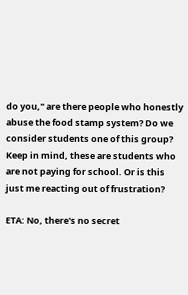do you," are there people who honestly abuse the food stamp system? Do we consider students one of this group? Keep in mind, these are students who are not paying for school. Or is this just me reacting out of frustration?

ETA: No, there's no secret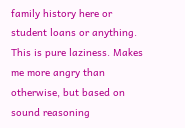family history here or student loans or anything. This is pure laziness. Makes me more angry than otherwise, but based on sound reasoning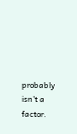probably isn't a factor.